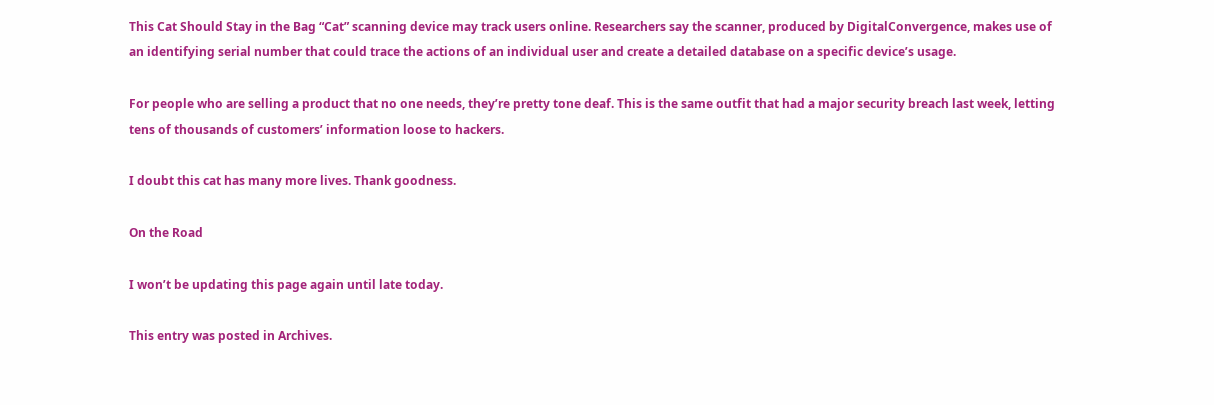This Cat Should Stay in the Bag “Cat” scanning device may track users online. Researchers say the scanner, produced by DigitalConvergence, makes use of an identifying serial number that could trace the actions of an individual user and create a detailed database on a specific device’s usage.

For people who are selling a product that no one needs, they’re pretty tone deaf. This is the same outfit that had a major security breach last week, letting tens of thousands of customers’ information loose to hackers.

I doubt this cat has many more lives. Thank goodness.

On the Road

I won’t be updating this page again until late today.

This entry was posted in Archives.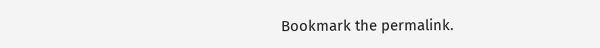Bookmark the permalink.